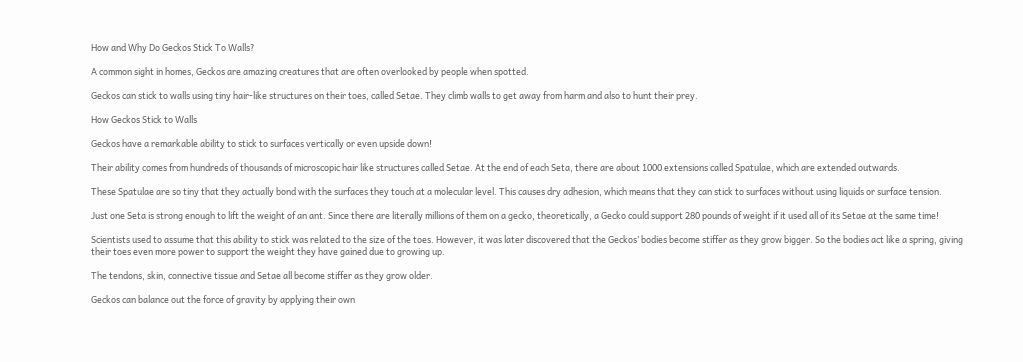How and Why Do Geckos Stick To Walls?

A common sight in homes, Geckos are amazing creatures that are often overlooked by people when spotted.

Geckos can stick to walls using tiny hair-like structures on their toes, called Setae. They climb walls to get away from harm and also to hunt their prey.

How Geckos Stick to Walls

Geckos have a remarkable ability to stick to surfaces vertically or even upside down!

Their ability comes from hundreds of thousands of microscopic hair like structures called Setae. At the end of each Seta, there are about 1000 extensions called Spatulae, which are extended outwards.

These Spatulae are so tiny that they actually bond with the surfaces they touch at a molecular level. This causes dry adhesion, which means that they can stick to surfaces without using liquids or surface tension.

Just one Seta is strong enough to lift the weight of an ant. Since there are literally millions of them on a gecko, theoretically, a Gecko could support 280 pounds of weight if it used all of its Setae at the same time!

Scientists used to assume that this ability to stick was related to the size of the toes. However, it was later discovered that the Geckos’ bodies become stiffer as they grow bigger. So the bodies act like a spring, giving their toes even more power to support the weight they have gained due to growing up.

The tendons, skin, connective tissue and Setae all become stiffer as they grow older.

Geckos can balance out the force of gravity by applying their own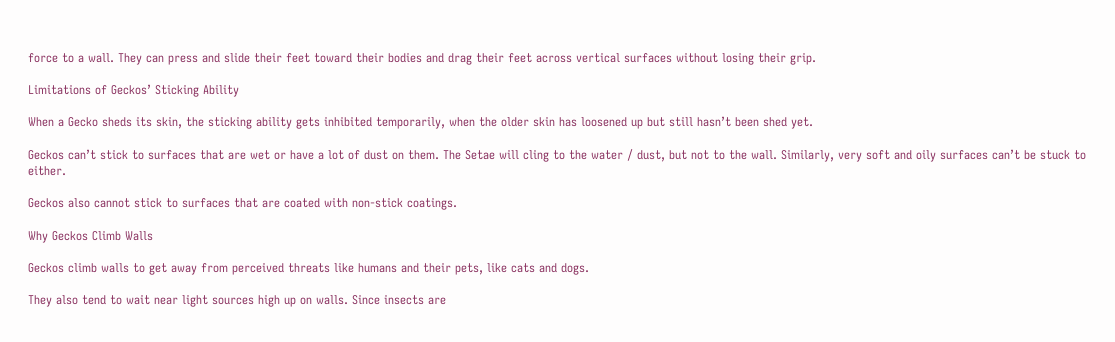force to a wall. They can press and slide their feet toward their bodies and drag their feet across vertical surfaces without losing their grip.

Limitations of Geckos’ Sticking Ability

When a Gecko sheds its skin, the sticking ability gets inhibited temporarily, when the older skin has loosened up but still hasn’t been shed yet.

Geckos can’t stick to surfaces that are wet or have a lot of dust on them. The Setae will cling to the water / dust, but not to the wall. Similarly, very soft and oily surfaces can’t be stuck to either.

Geckos also cannot stick to surfaces that are coated with non-stick coatings.

Why Geckos Climb Walls

Geckos climb walls to get away from perceived threats like humans and their pets, like cats and dogs.

They also tend to wait near light sources high up on walls. Since insects are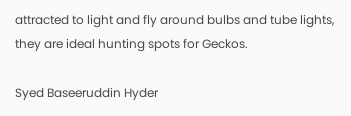attracted to light and fly around bulbs and tube lights, they are ideal hunting spots for Geckos.

Syed Baseeruddin Hyder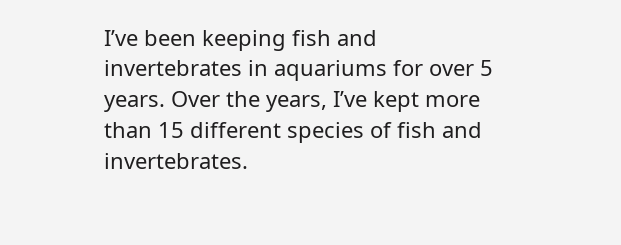I’ve been keeping fish and invertebrates in aquariums for over 5 years. Over the years, I’ve kept more than 15 different species of fish and invertebrates.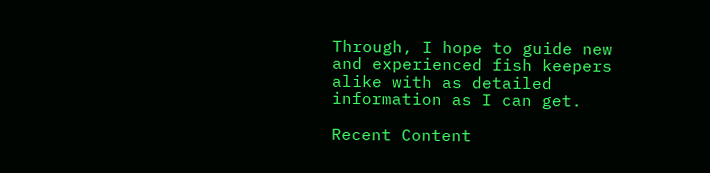Through, I hope to guide new and experienced fish keepers alike with as detailed information as I can get.

Recent Content